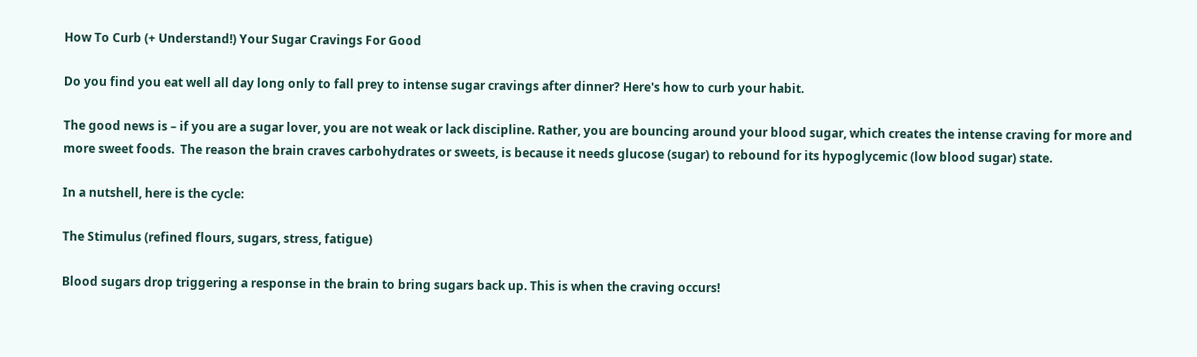How To Curb (+ Understand!) Your Sugar Cravings For Good

Do you find you eat well all day long only to fall prey to intense sugar cravings after dinner? Here's how to curb your habit.

The good news is – if you are a sugar lover, you are not weak or lack discipline. Rather, you are bouncing around your blood sugar, which creates the intense craving for more and more sweet foods.  The reason the brain craves carbohydrates or sweets, is because it needs glucose (sugar) to rebound for its hypoglycemic (low blood sugar) state.

In a nutshell, here is the cycle:

The Stimulus (refined flours, sugars, stress, fatigue)

Blood sugars drop triggering a response in the brain to bring sugars back up. This is when the craving occurs!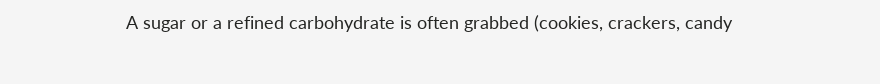A sugar or a refined carbohydrate is often grabbed (cookies, crackers, candy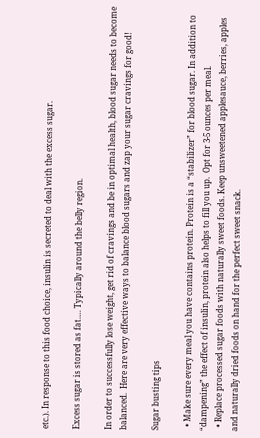etc.). In response to this food choice, insulin is secreted to deal with the excess sugar.

Excess sugar is stored as fat…. Typically around the belly region.

In order to successfully lose weight, get rid of cravings and be in optimal health, blood sugar needs to become balanced.  Here are very effective ways to balance blood sugars and zap your sugar cravings for good!

Sugar busting tips

  • Make sure every meal you have contains protein. Protein is a “stabilizer” for blood sugar. In addition to “dampening” the effect of insulin, protein also helps to fill you up.  Opt for 3-5 ounces per meal.
  • Replace processed sugar foods with naturally sweet foods. Keep unsweetened applesauce, berries, apples and naturally dried foods on hand for the perfect sweet snack.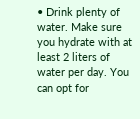• Drink plenty of water. Make sure you hydrate with at least 2 liters of water per day. You can opt for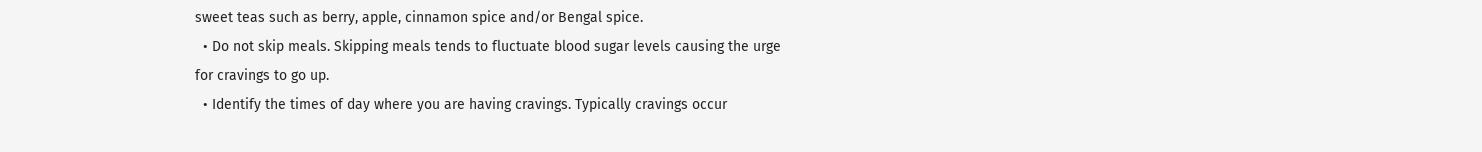sweet teas such as berry, apple, cinnamon spice and/or Bengal spice.
  • Do not skip meals. Skipping meals tends to fluctuate blood sugar levels causing the urge for cravings to go up.
  • Identify the times of day where you are having cravings. Typically cravings occur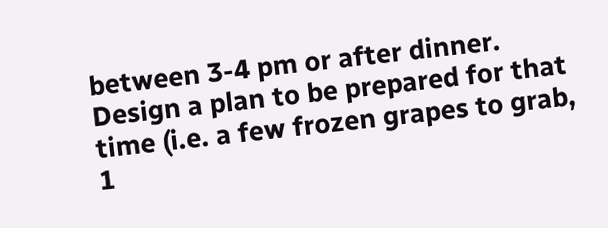between 3-4 pm or after dinner. Design a plan to be prepared for that time (i.e. a few frozen grapes to grab, 1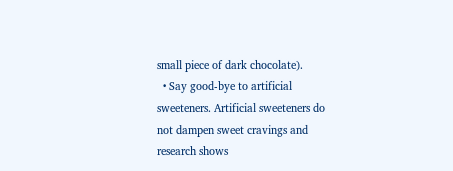small piece of dark chocolate).
  • Say good-bye to artificial sweeteners. Artificial sweeteners do not dampen sweet cravings and research shows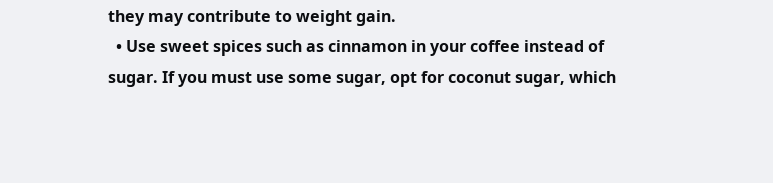they may contribute to weight gain.
  • Use sweet spices such as cinnamon in your coffee instead of sugar. If you must use some sugar, opt for coconut sugar, which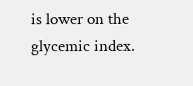is lower on the glycemic index.